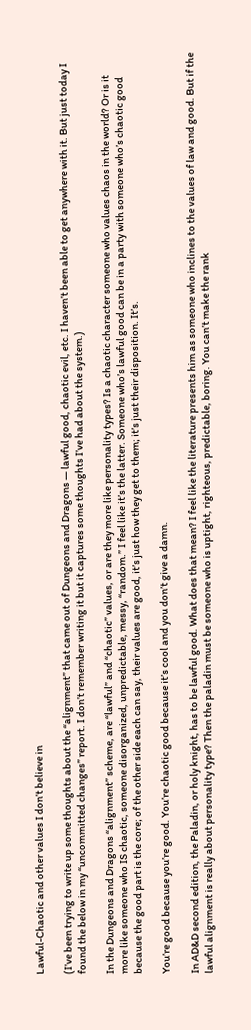Lawful-Chaotic and other values I don’t believe in

(I’ve been trying to write up some thoughts about the “alignment” that came out of Dungeons and Dragons — lawful good, chaotic evil, etc. I haven’t been able to get anywhere with it. But just today I found the below in my “uncommitted changes” report. I don’t remember writing it but it captures some thoughts I’ve had about the system.)

In the Dungeons and Dragons “alignment” scheme, are “lawful” and “chaotic” values, or are they more like personality types? Is a chaotic character someone who values chaos in the world? Or is it more like someone who IS chaotic, someone disorganized, unpredictable, messy, “random.” I feel like it’s the latter. Someone who’s lawful good can be in a party with someone who’s chaotic good because the good part is the core; of the other side each can say, their values are good, it’s just how they get to them; it’s just their disposition. It’s.

You’re good because you’re good. You’re chaotic good because it’s cool and you don’t give a damn.

In AD&D second edition, the Paladin, or holy knight, has to be lawful good. What does that mean? I feel like the literature presents him as someone who inclines to the values of law and good. But if the lawful alignment is really about personality type? Then the paladin must be someone who is uptight, righteous, predictable, boring. You can’t make the rank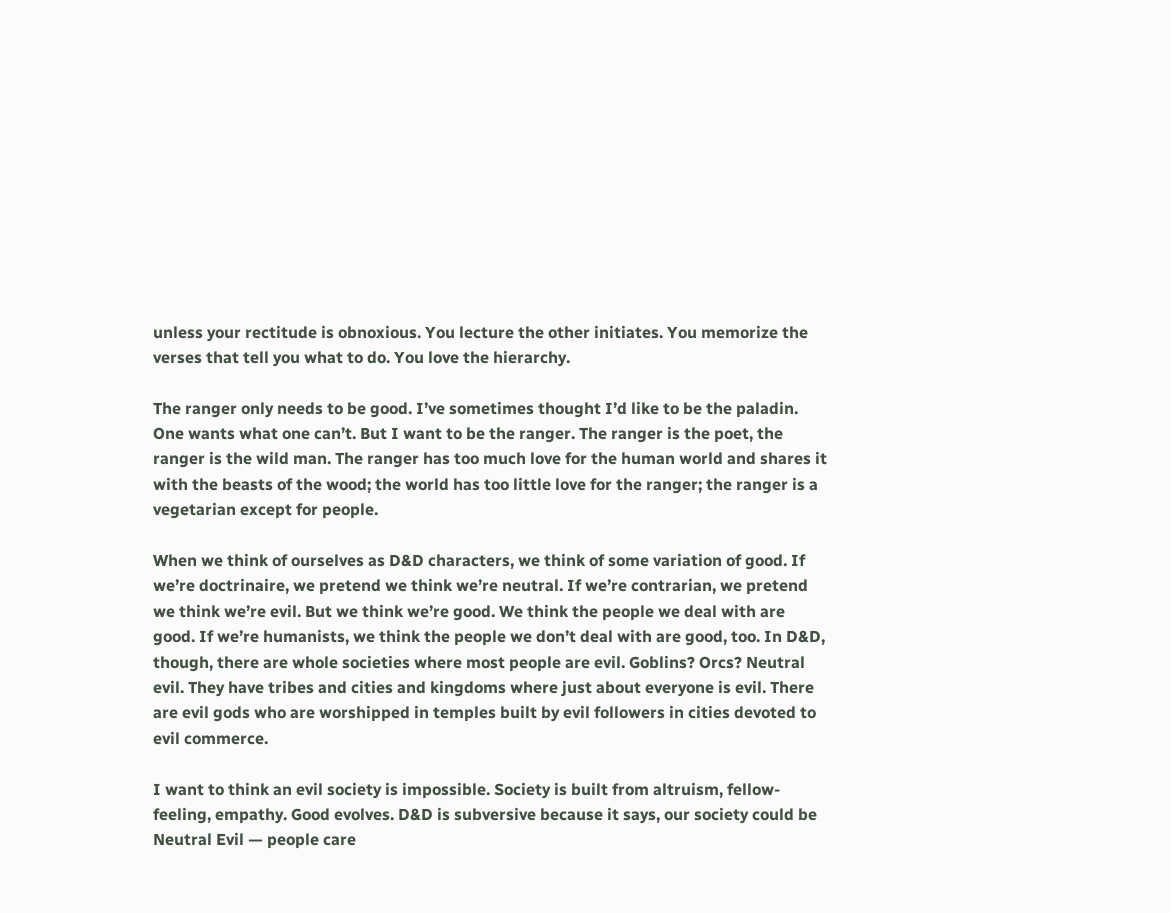unless your rectitude is obnoxious. You lecture the other initiates. You memorize the verses that tell you what to do. You love the hierarchy.

The ranger only needs to be good. I’ve sometimes thought I’d like to be the paladin. One wants what one can’t. But I want to be the ranger. The ranger is the poet, the ranger is the wild man. The ranger has too much love for the human world and shares it with the beasts of the wood; the world has too little love for the ranger; the ranger is a vegetarian except for people.

When we think of ourselves as D&D characters, we think of some variation of good. If we’re doctrinaire, we pretend we think we’re neutral. If we’re contrarian, we pretend we think we’re evil. But we think we’re good. We think the people we deal with are good. If we’re humanists, we think the people we don’t deal with are good, too. In D&D, though, there are whole societies where most people are evil. Goblins? Orcs? Neutral evil. They have tribes and cities and kingdoms where just about everyone is evil. There are evil gods who are worshipped in temples built by evil followers in cities devoted to evil commerce.

I want to think an evil society is impossible. Society is built from altruism, fellow-feeling, empathy. Good evolves. D&D is subversive because it says, our society could be Neutral Evil — people care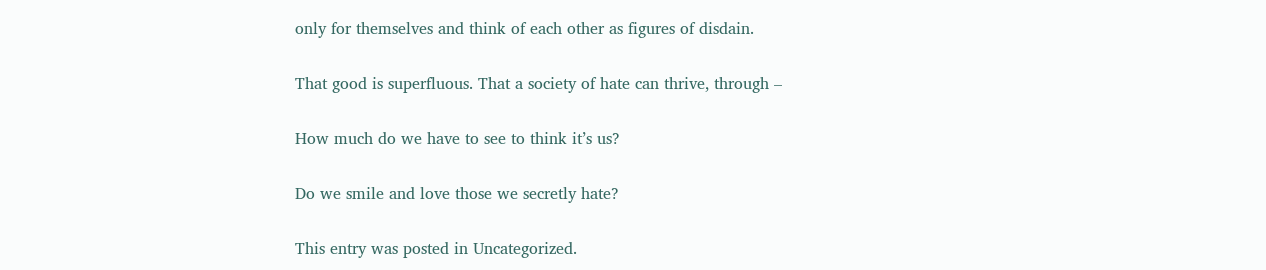only for themselves and think of each other as figures of disdain.

That good is superfluous. That a society of hate can thrive, through –

How much do we have to see to think it’s us?

Do we smile and love those we secretly hate?

This entry was posted in Uncategorized.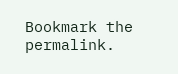Bookmark the permalink.